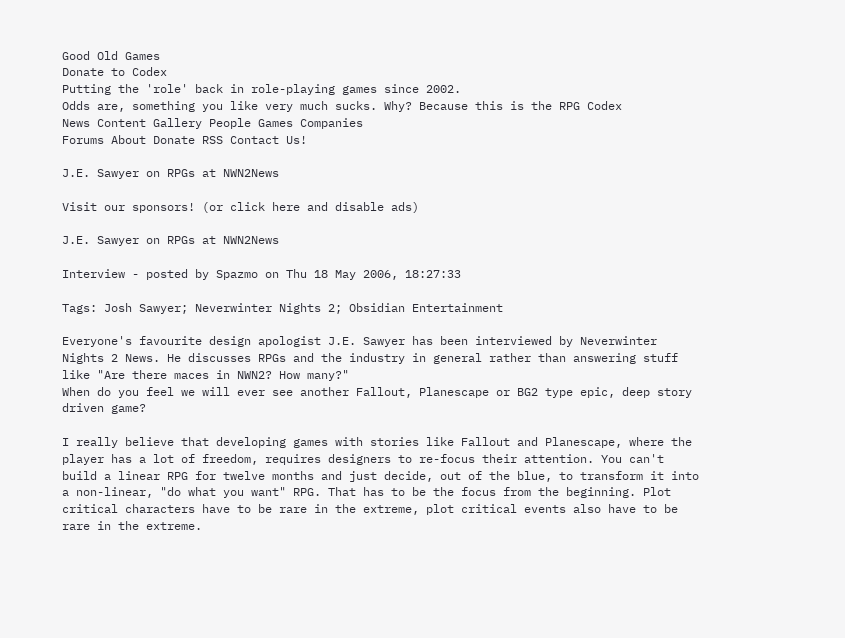Good Old Games
Donate to Codex
Putting the 'role' back in role-playing games since 2002.
Odds are, something you like very much sucks. Why? Because this is the RPG Codex
News Content Gallery People Games Companies
Forums About Donate RSS Contact Us!

J.E. Sawyer on RPGs at NWN2News

Visit our sponsors! (or click here and disable ads)

J.E. Sawyer on RPGs at NWN2News

Interview - posted by Spazmo on Thu 18 May 2006, 18:27:33

Tags: Josh Sawyer; Neverwinter Nights 2; Obsidian Entertainment

Everyone's favourite design apologist J.E. Sawyer has been interviewed by Neverwinter Nights 2 News. He discusses RPGs and the industry in general rather than answering stuff like "Are there maces in NWN2? How many?"
When do you feel we will ever see another Fallout, Planescape or BG2 type epic, deep story driven game?

I really believe that developing games with stories like Fallout and Planescape, where the player has a lot of freedom, requires designers to re-focus their attention. You can't build a linear RPG for twelve months and just decide, out of the blue, to transform it into a non-linear, "do what you want" RPG. That has to be the focus from the beginning. Plot critical characters have to be rare in the extreme, plot critical events also have to be rare in the extreme.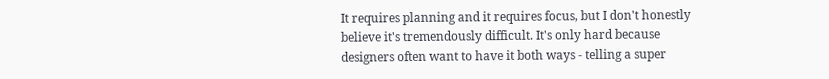It requires planning and it requires focus, but I don't honestly believe it's tremendously difficult. It's only hard because designers often want to have it both ways - telling a super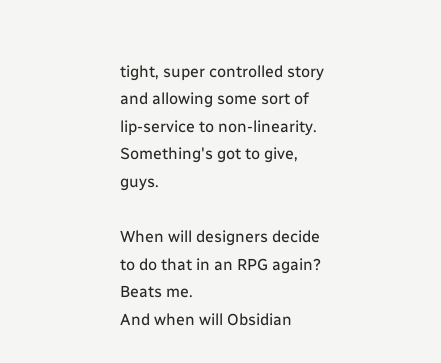tight, super controlled story and allowing some sort of lip-service to non-linearity. Something's got to give, guys.

When will designers decide to do that in an RPG again? Beats me.
And when will Obsidian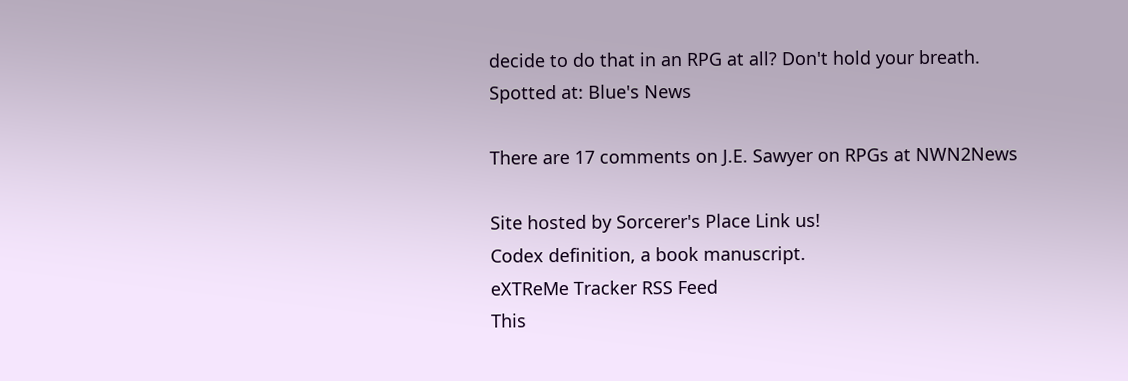decide to do that in an RPG at all? Don't hold your breath.
Spotted at: Blue's News

There are 17 comments on J.E. Sawyer on RPGs at NWN2News

Site hosted by Sorcerer's Place Link us!
Codex definition, a book manuscript.
eXTReMe Tracker RSS Feed
This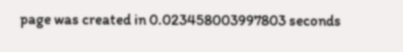page was created in 0.023458003997803 seconds